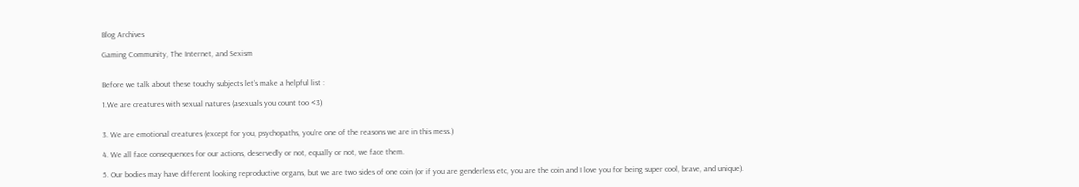Blog Archives

Gaming Community, The Internet, and Sexism


Before we talk about these touchy subjects let’s make a helpful list :

1.We are creatures with sexual natures (asexuals you count too <3)


3. We are emotional creatures (except for you, psychopaths, you’re one of the reasons we are in this mess.)

4. We all face consequences for our actions, deservedly or not, equally or not, we face them.

5. Our bodies may have different looking reproductive organs, but we are two sides of one coin (or if you are genderless etc, you are the coin and I love you for being super cool, brave, and unique).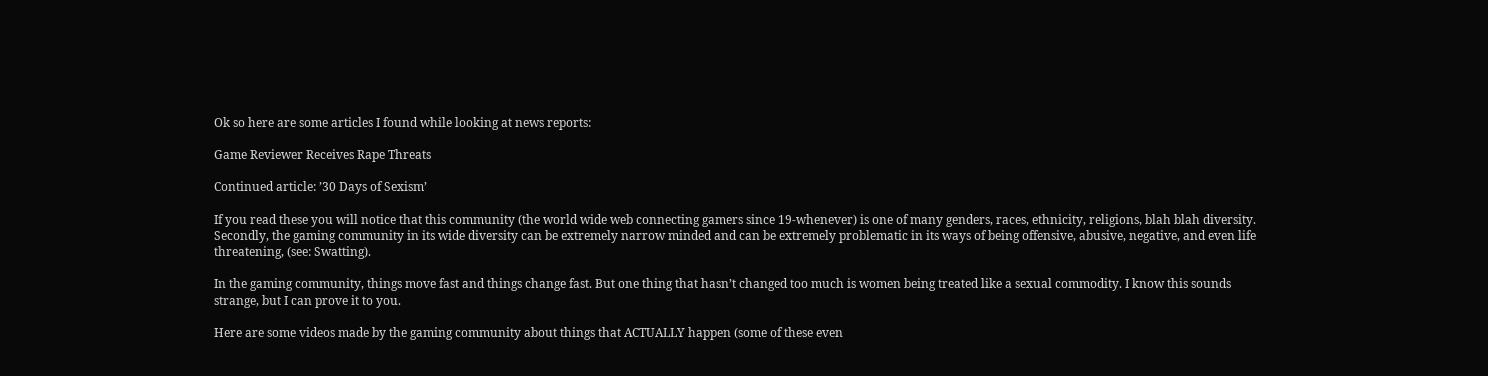Ok so here are some articles I found while looking at news reports:

Game Reviewer Receives Rape Threats

Continued article: ’30 Days of Sexism’

If you read these you will notice that this community (the world wide web connecting gamers since 19-whenever) is one of many genders, races, ethnicity, religions, blah blah diversity. Secondly, the gaming community in its wide diversity can be extremely narrow minded and can be extremely problematic in its ways of being offensive, abusive, negative, and even life threatening, (see: Swatting).

In the gaming community, things move fast and things change fast. But one thing that hasn’t changed too much is women being treated like a sexual commodity. I know this sounds strange, but I can prove it to you.

Here are some videos made by the gaming community about things that ACTUALLY happen (some of these even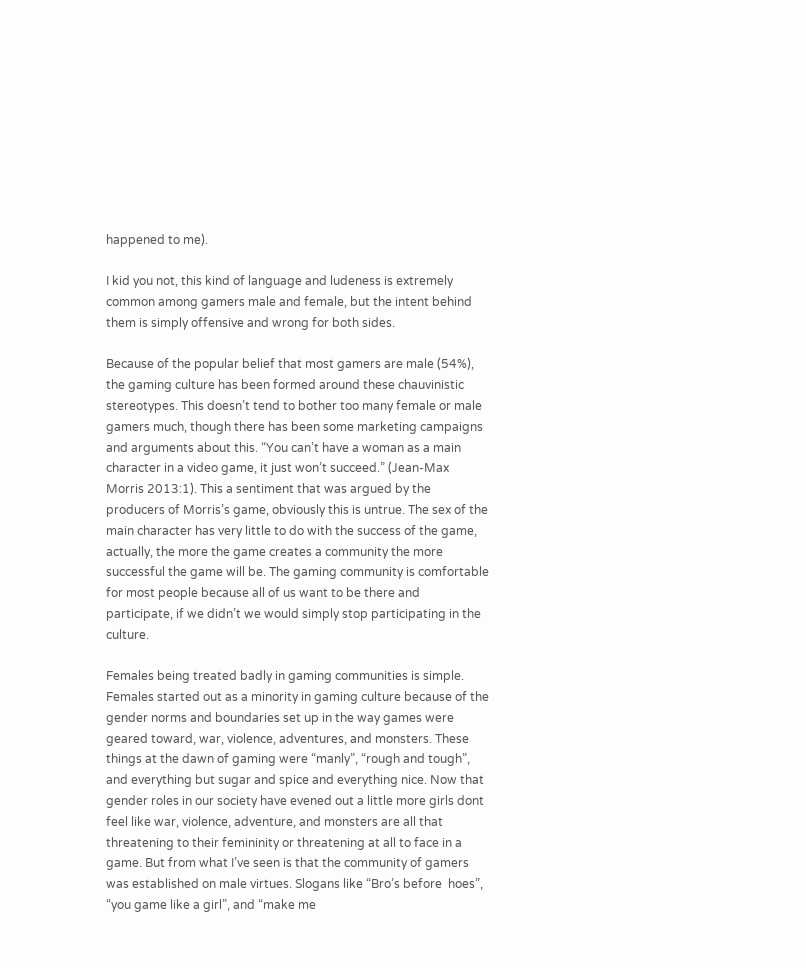happened to me).

I kid you not, this kind of language and ludeness is extremely common among gamers male and female, but the intent behind them is simply offensive and wrong for both sides.

Because of the popular belief that most gamers are male (54%), the gaming culture has been formed around these chauvinistic stereotypes. This doesn’t tend to bother too many female or male gamers much, though there has been some marketing campaigns and arguments about this. “You can’t have a woman as a main character in a video game, it just won’t succeed.” (Jean-Max Morris 2013:1). This a sentiment that was argued by the producers of Morris’s game, obviously this is untrue. The sex of the main character has very little to do with the success of the game, actually, the more the game creates a community the more successful the game will be. The gaming community is comfortable for most people because all of us want to be there and participate, if we didn’t we would simply stop participating in the culture.

Females being treated badly in gaming communities is simple. Females started out as a minority in gaming culture because of the gender norms and boundaries set up in the way games were geared toward, war, violence, adventures, and monsters. These things at the dawn of gaming were “manly”, “rough and tough”, and everything but sugar and spice and everything nice. Now that gender roles in our society have evened out a little more girls dont feel like war, violence, adventure, and monsters are all that threatening to their femininity or threatening at all to face in a game. But from what I’ve seen is that the community of gamers was established on male virtues. Slogans like “Bro’s before  hoes”, “you game like a girl”, and “make me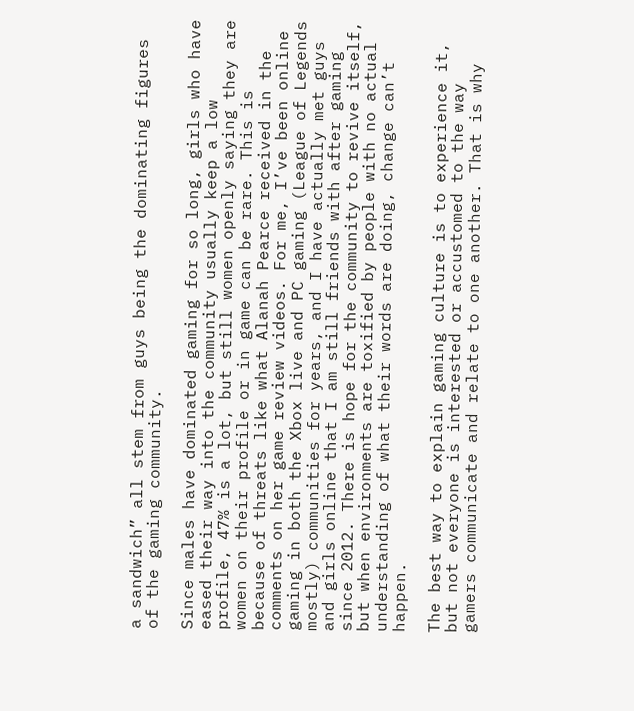a sandwich” all stem from guys being the dominating figures of the gaming community.

Since males have dominated gaming for so long, girls who have eased their way into the community usually keep a low profile, 47% is a lot, but still women openly saying they are women on their profile or in game can be rare. This is because of threats like what Alanah Pearce received in the comments on her game review videos. For me, I’ve been online gaming in both the Xbox live and PC gaming (League of Legends mostly) communities for years, and I have actually met guys and girls online that I am still friends with after gaming since 2012. There is hope for the community to revive itself, but when environments are toxified by people with no actual understanding of what their words are doing, change can’t happen.

The best way to explain gaming culture is to experience it, but not everyone is interested or accustomed to the way gamers communicate and relate to one another. That is why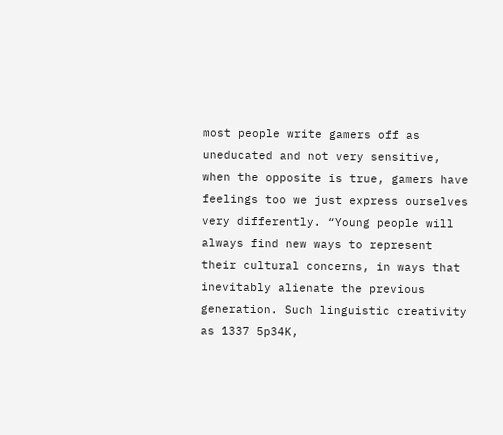most people write gamers off as uneducated and not very sensitive, when the opposite is true, gamers have feelings too we just express ourselves very differently. “Young people will always find new ways to represent their cultural concerns, in ways that inevitably alienate the previous generation. Such linguistic creativity as 1337 5p34K,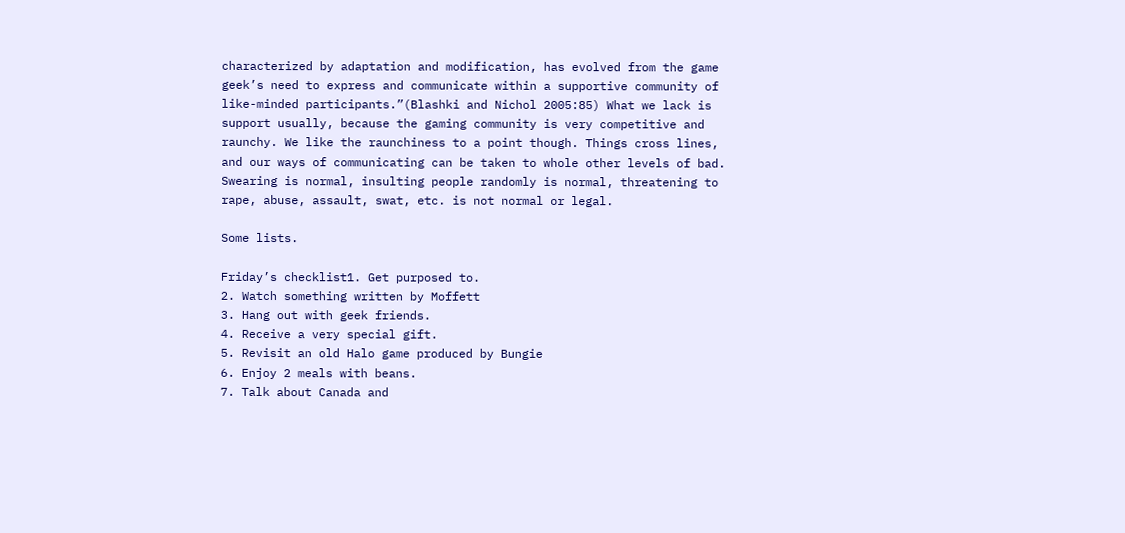characterized by adaptation and modification, has evolved from the game geek’s need to express and communicate within a supportive community of like-minded participants.”(Blashki and Nichol 2005:85) What we lack is support usually, because the gaming community is very competitive and raunchy. We like the raunchiness to a point though. Things cross lines, and our ways of communicating can be taken to whole other levels of bad. Swearing is normal, insulting people randomly is normal, threatening to rape, abuse, assault, swat, etc. is not normal or legal.

Some lists.

Friday’s checklist1. Get purposed to.
2. Watch something written by Moffett
3. Hang out with geek friends.
4. Receive a very special gift.
5. Revisit an old Halo game produced by Bungie
6. Enjoy 2 meals with beans.
7. Talk about Canada and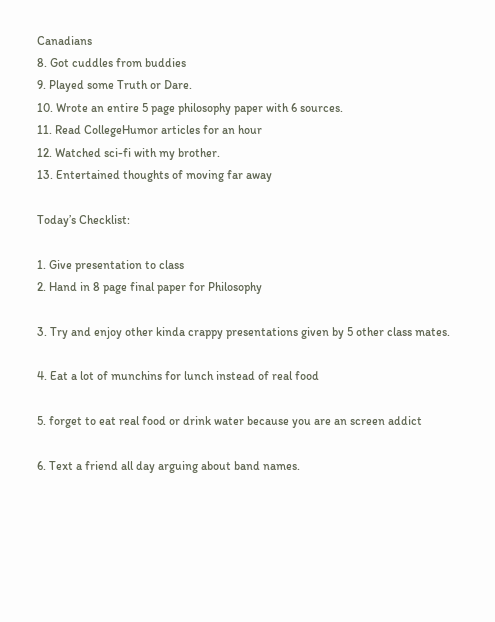Canadians
8. Got cuddles from buddies
9. Played some Truth or Dare.
10. Wrote an entire 5 page philosophy paper with 6 sources.
11. Read CollegeHumor articles for an hour
12. Watched sci-fi with my brother.
13. Entertained thoughts of moving far away

Today’s Checklist:

1. Give presentation to class
2. Hand in 8 page final paper for Philosophy

3. Try and enjoy other kinda crappy presentations given by 5 other class mates.

4. Eat a lot of munchins for lunch instead of real food

5. forget to eat real food or drink water because you are an screen addict

6. Text a friend all day arguing about band names.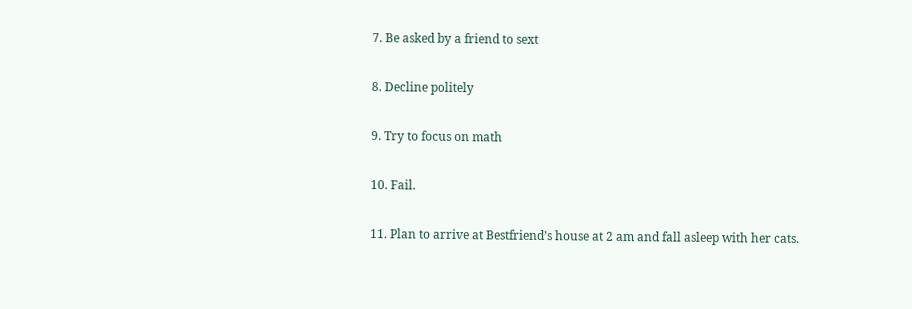7. Be asked by a friend to sext

8. Decline politely

9. Try to focus on math

10. Fail.

11. Plan to arrive at Bestfriend’s house at 2 am and fall asleep with her cats.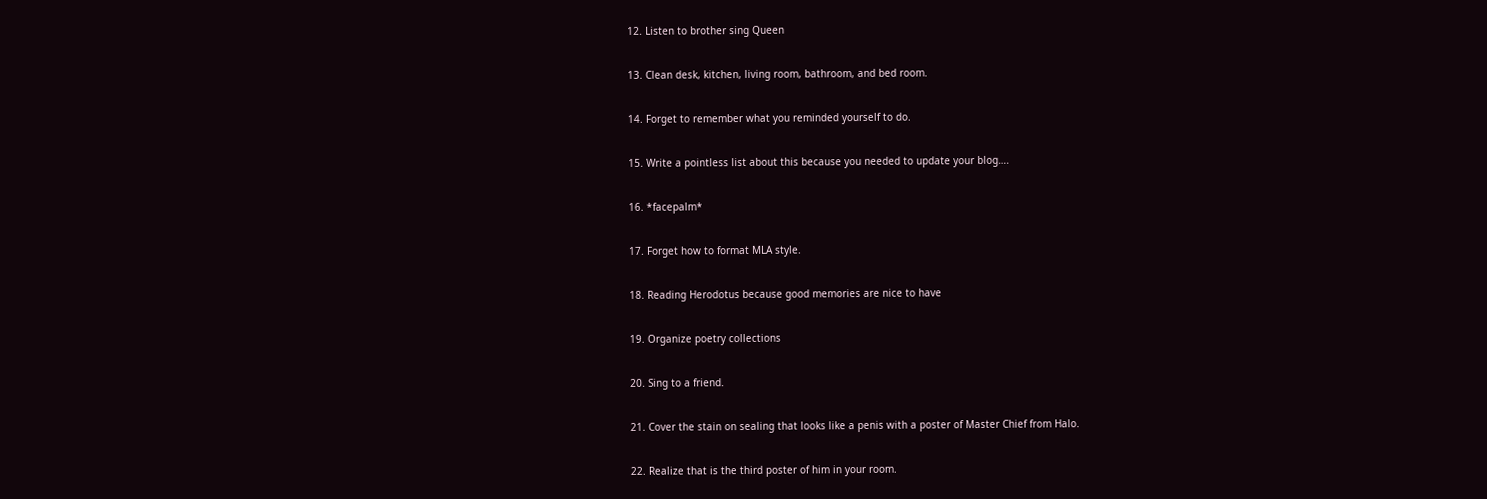12. Listen to brother sing Queen

13. Clean desk, kitchen, living room, bathroom, and bed room.

14. Forget to remember what you reminded yourself to do.

15. Write a pointless list about this because you needed to update your blog….

16. *facepalm*

17. Forget how to format MLA style.

18. Reading Herodotus because good memories are nice to have

19. Organize poetry collections

20. Sing to a friend.

21. Cover the stain on sealing that looks like a penis with a poster of Master Chief from Halo.

22. Realize that is the third poster of him in your room.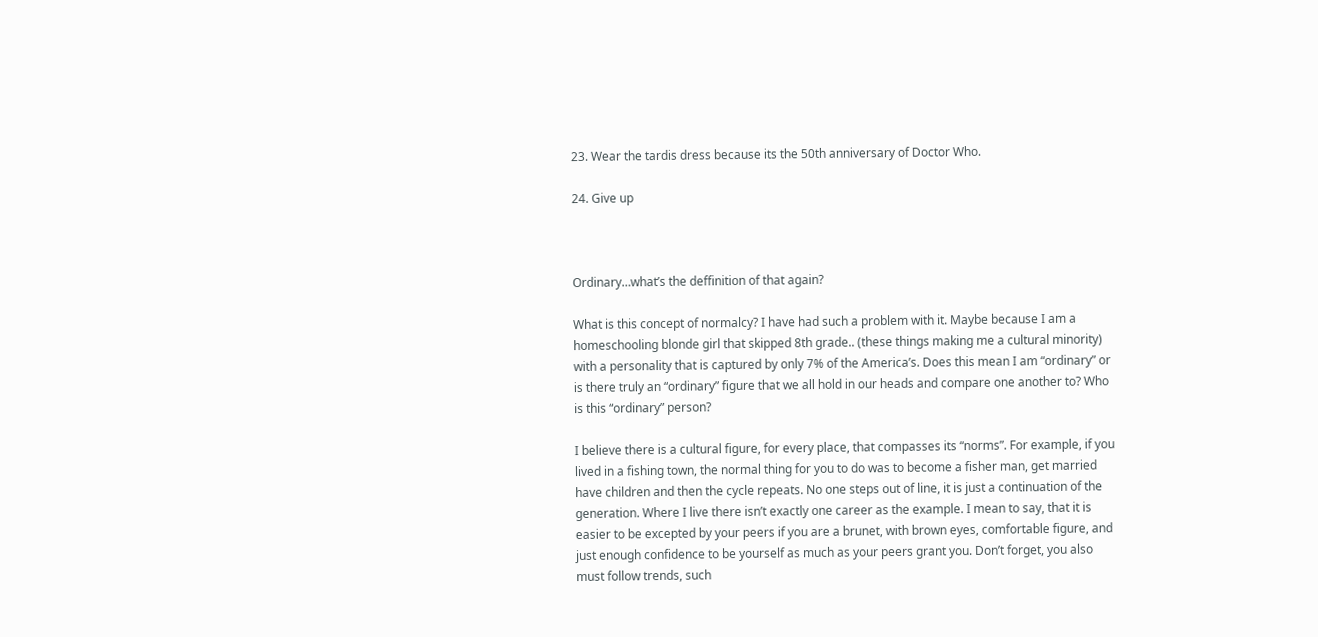23. Wear the tardis dress because its the 50th anniversary of Doctor Who.

24. Give up



Ordinary…what’s the deffinition of that again?

What is this concept of normalcy? I have had such a problem with it. Maybe because I am a homeschooling blonde girl that skipped 8th grade.. (these things making me a cultural minority) with a personality that is captured by only 7% of the America’s. Does this mean I am “ordinary” or is there truly an “ordinary” figure that we all hold in our heads and compare one another to? Who is this “ordinary” person?

I believe there is a cultural figure, for every place, that compasses its “norms”. For example, if you lived in a fishing town, the normal thing for you to do was to become a fisher man, get married have children and then the cycle repeats. No one steps out of line, it is just a continuation of the generation. Where I live there isn’t exactly one career as the example. I mean to say, that it is easier to be excepted by your peers if you are a brunet, with brown eyes, comfortable figure, and just enough confidence to be yourself as much as your peers grant you. Don’t forget, you also must follow trends, such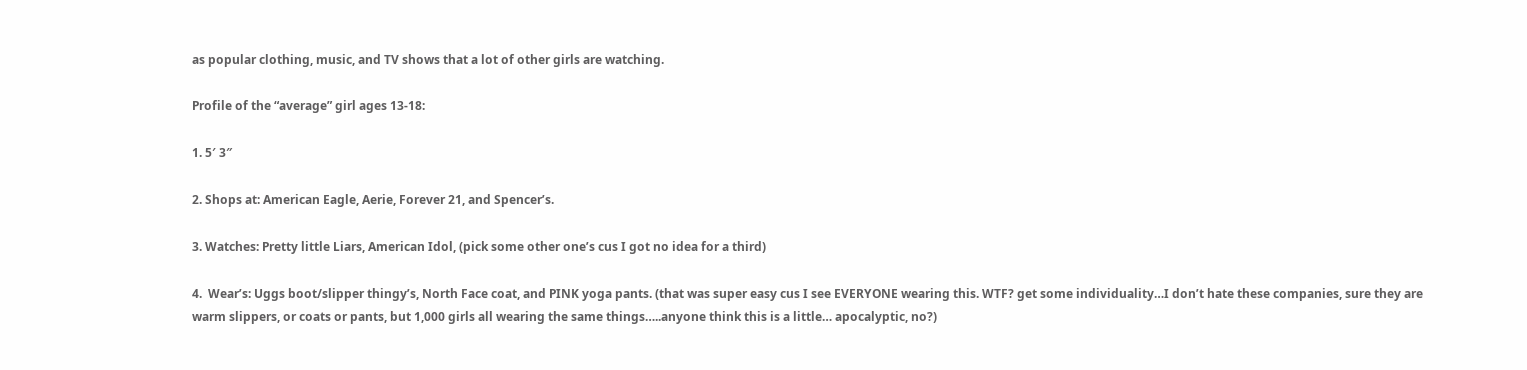as popular clothing, music, and TV shows that a lot of other girls are watching.

Profile of the “average” girl ages 13-18:

1. 5′ 3″

2. Shops at: American Eagle, Aerie, Forever 21, and Spencer’s.

3. Watches: Pretty little Liars, American Idol, (pick some other one’s cus I got no idea for a third)

4.  Wear’s: Uggs boot/slipper thingy’s, North Face coat, and PINK yoga pants. (that was super easy cus I see EVERYONE wearing this. WTF? get some individuality…I don’t hate these companies, sure they are warm slippers, or coats or pants, but 1,000 girls all wearing the same things…..anyone think this is a little… apocalyptic, no?)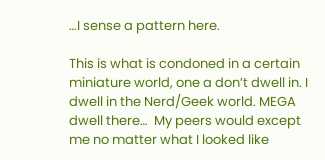…I sense a pattern here.

This is what is condoned in a certain miniature world, one a don’t dwell in. I dwell in the Nerd/Geek world. MEGA dwell there…  My peers would except me no matter what I looked like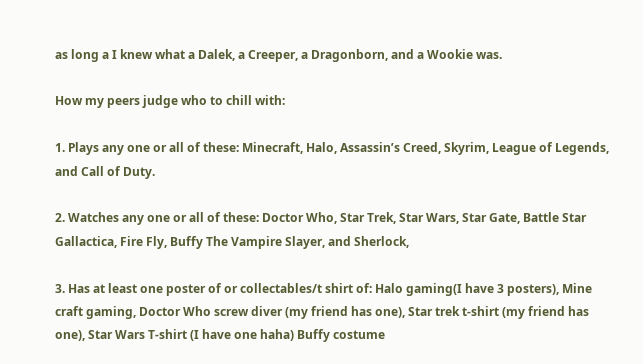as long a I knew what a Dalek, a Creeper, a Dragonborn, and a Wookie was.

How my peers judge who to chill with:

1. Plays any one or all of these: Minecraft, Halo, Assassin’s Creed, Skyrim, League of Legends, and Call of Duty.

2. Watches any one or all of these: Doctor Who, Star Trek, Star Wars, Star Gate, Battle Star Gallactica, Fire Fly, Buffy The Vampire Slayer, and Sherlock,

3. Has at least one poster of or collectables/t shirt of: Halo gaming(I have 3 posters), Mine craft gaming, Doctor Who screw diver (my friend has one), Star trek t-shirt (my friend has one), Star Wars T-shirt (I have one haha) Buffy costume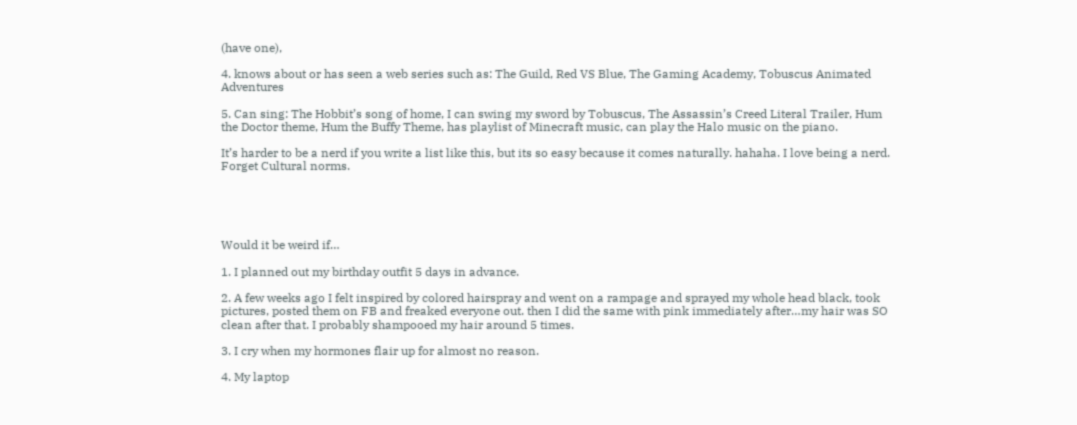(have one),

4. knows about or has seen a web series such as: The Guild, Red VS Blue, The Gaming Academy, Tobuscus Animated Adventures

5. Can sing: The Hobbit’s song of home, I can swing my sword by Tobuscus, The Assassin’s Creed Literal Trailer, Hum the Doctor theme, Hum the Buffy Theme, has playlist of Minecraft music, can play the Halo music on the piano.

It’s harder to be a nerd if you write a list like this, but its so easy because it comes naturally. hahaha. I love being a nerd. Forget Cultural norms.





Would it be weird if…

1. I planned out my birthday outfit 5 days in advance.

2. A few weeks ago I felt inspired by colored hairspray and went on a rampage and sprayed my whole head black, took pictures, posted them on FB and freaked everyone out. then I did the same with pink immediately after…my hair was SO clean after that. I probably shampooed my hair around 5 times.

3. I cry when my hormones flair up for almost no reason.

4. My laptop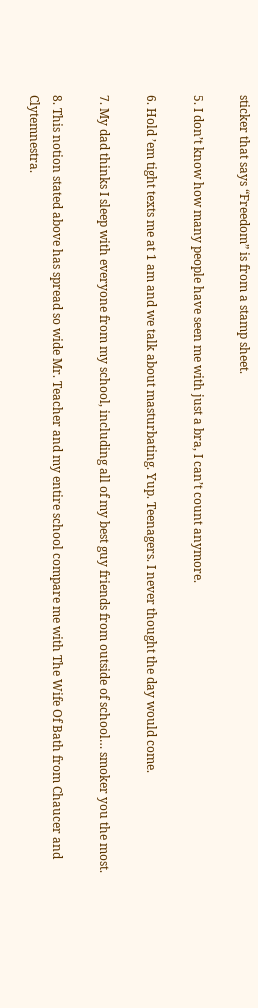sticker that says “Freedom” is from a stamp sheet.

5. I don’t know how many people have seen me with just a bra, I can’t count anymore.

6. Hold ’em tight texts me at 1 am and we talk about masturbating. Yup. Teenagers. I never thought the day would come.

7. My dad thinks I sleep with everyone from my school, including all of my best guy friends from outside of school… smoker you the most.

8. This notion stated above has spread so wide Mr. Teacher and my entire school compare me with The Wife Of Bath from Chaucer and Clytemnestra.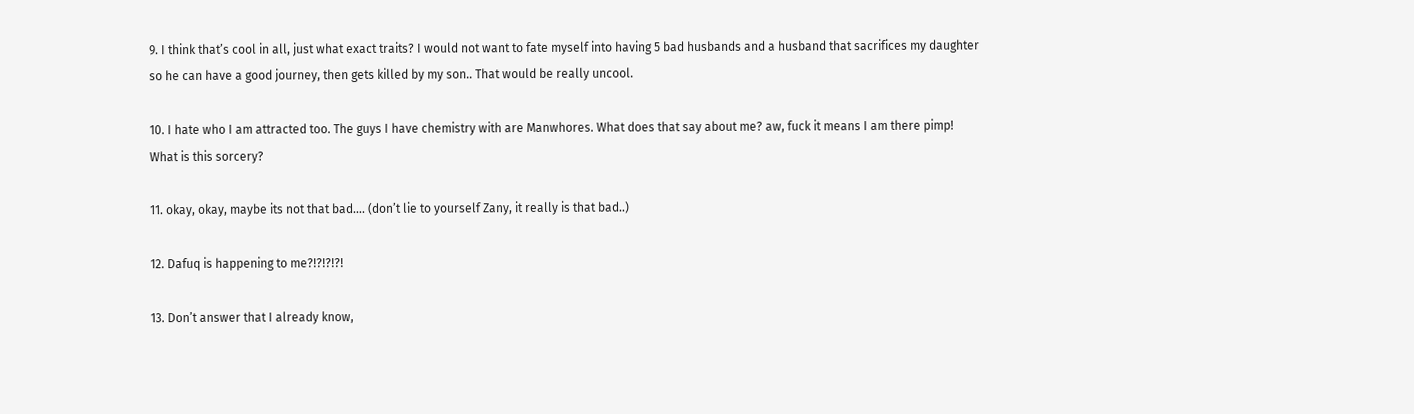9. I think that’s cool in all, just what exact traits? I would not want to fate myself into having 5 bad husbands and a husband that sacrifices my daughter so he can have a good journey, then gets killed by my son.. That would be really uncool.

10. I hate who I am attracted too. The guys I have chemistry with are Manwhores. What does that say about me? aw, fuck it means I am there pimp! What is this sorcery?

11. okay, okay, maybe its not that bad…. (don’t lie to yourself Zany, it really is that bad..)

12. Dafuq is happening to me?!?!?!?!

13. Don’t answer that I already know,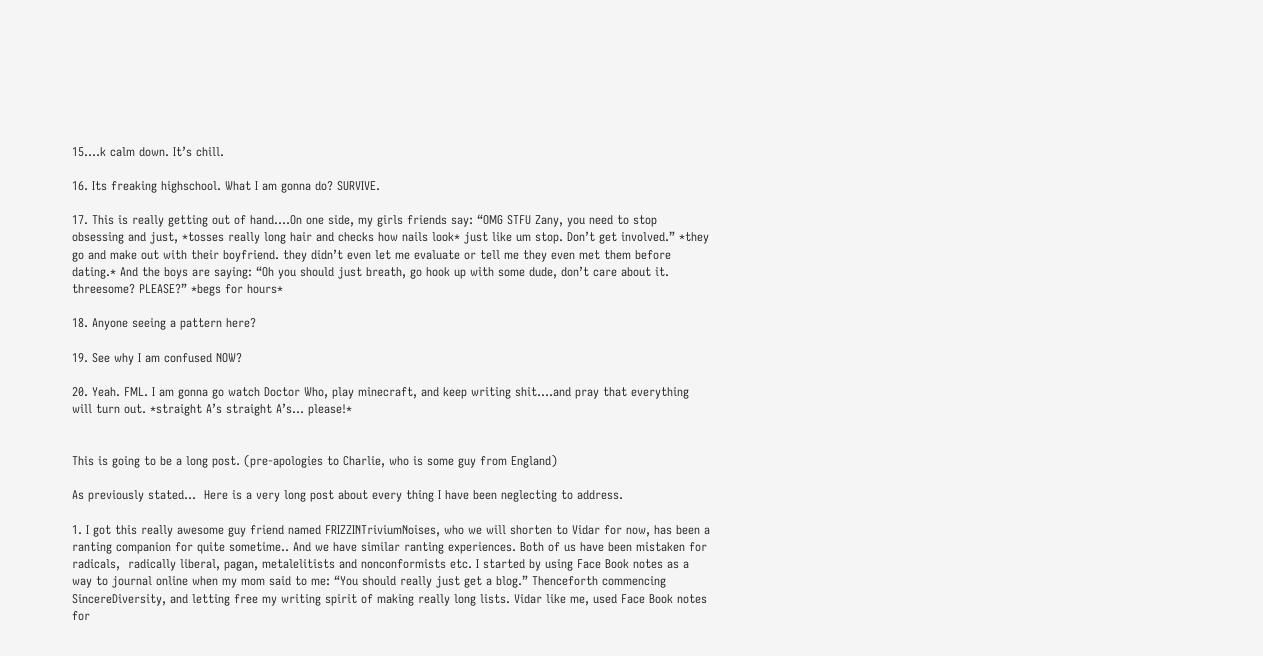15….k calm down. It’s chill.

16. Its freaking highschool. What I am gonna do? SURVIVE.

17. This is really getting out of hand….On one side, my girls friends say: “OMG STFU Zany, you need to stop obsessing and just, *tosses really long hair and checks how nails look* just like um stop. Don’t get involved.” *they go and make out with their boyfriend. they didn’t even let me evaluate or tell me they even met them before dating.* And the boys are saying: “Oh you should just breath, go hook up with some dude, don’t care about it. threesome? PLEASE?” *begs for hours*

18. Anyone seeing a pattern here?

19. See why I am confused NOW?

20. Yeah. FML. I am gonna go watch Doctor Who, play minecraft, and keep writing shit….and pray that everything will turn out. *straight A’s straight A’s… please!*


This is going to be a long post. (pre-apologies to Charlie, who is some guy from England)

As previously stated…  Here is a very long post about every thing I have been neglecting to address.

1. I got this really awesome guy friend named FRIZZINTriviumNoises, who we will shorten to Vidar for now, has been a ranting companion for quite sometime.. And we have similar ranting experiences. Both of us have been mistaken for radicals,  radically liberal, pagan, metalelitists and nonconformists etc. I started by using Face Book notes as a way to journal online when my mom said to me: “You should really just get a blog.” Thenceforth commencing SincereDiversity, and letting free my writing spirit of making really long lists. Vidar like me, used Face Book notes for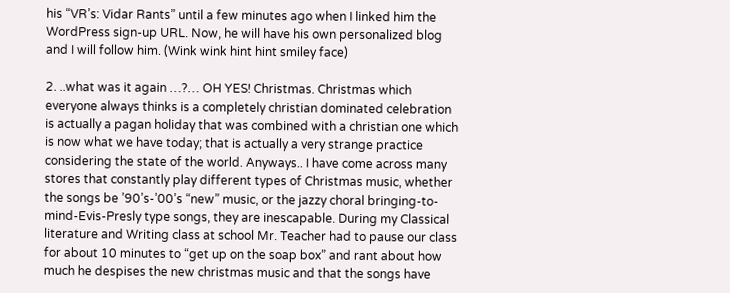his “VR’s: Vidar Rants” until a few minutes ago when I linked him the WordPress sign-up URL. Now, he will have his own personalized blog and I will follow him. (Wink wink hint hint smiley face)

2. ..what was it again …?… OH YES! Christmas. Christmas which everyone always thinks is a completely christian dominated celebration is actually a pagan holiday that was combined with a christian one which is now what we have today; that is actually a very strange practice considering the state of the world. Anyways.. I have come across many stores that constantly play different types of Christmas music, whether the songs be ’90’s-’00’s “new” music, or the jazzy choral bringing-to-mind-Evis-Presly type songs, they are inescapable. During my Classical literature and Writing class at school Mr. Teacher had to pause our class for about 10 minutes to “get up on the soap box” and rant about how much he despises the new christmas music and that the songs have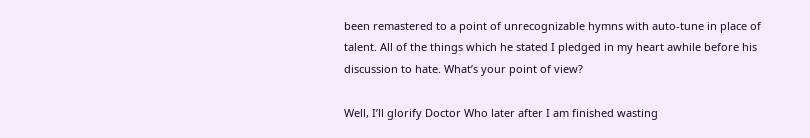been remastered to a point of unrecognizable hymns with auto-tune in place of talent. All of the things which he stated I pledged in my heart awhile before his discussion to hate. What’s your point of view?

Well, I’ll glorify Doctor Who later after I am finished wasting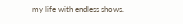my life with endless shows.